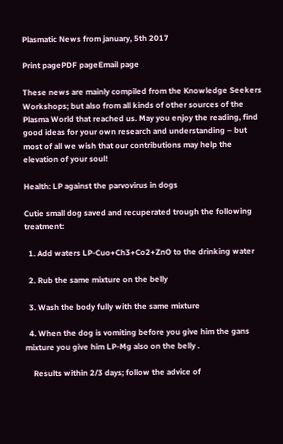Plasmatic News from january, 5th 2017

Print pagePDF pageEmail page

These news are mainly compiled from the Knowledge Seekers Workshops; but also from all kinds of other sources of the Plasma World that reached us. May you enjoy the reading, find good ideas for your own research and understanding – but most of all we wish that our contributions may help the elevation of your soul!

Health: LP against the parvovirus in dogs

Cutie small dog saved and recuperated trough the following treatment:

  1. Add waters LP-Cuo+Ch3+Co2+ZnO to the drinking water

  2. Rub the same mixture on the belly

  3. Wash the body fully with the same mixture

  4. When the dog is vomiting before you give him the gans mixture you give him LP-Mg also on the belly .

    Results within 2/3 days; follow the advice of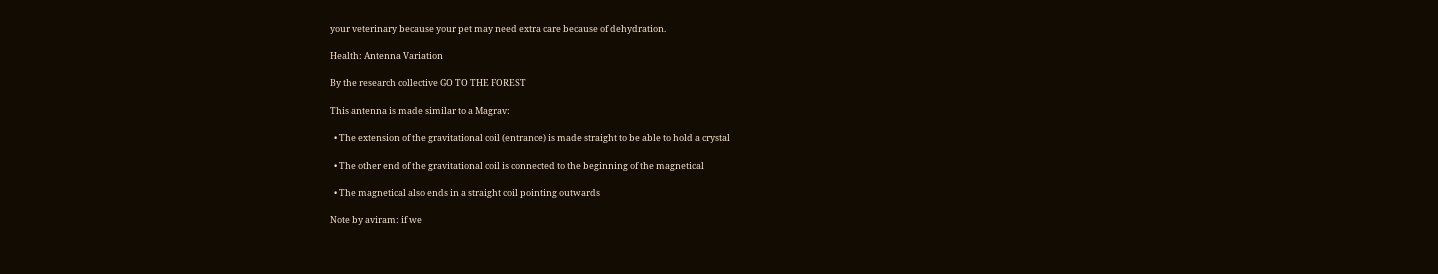your veterinary because your pet may need extra care because of dehydration.

Health: Antenna Variation

By the research collective GO TO THE FOREST

This antenna is made similar to a Magrav:

  • The extension of the gravitational coil (entrance) is made straight to be able to hold a crystal

  • The other end of the gravitational coil is connected to the beginning of the magnetical

  • The magnetical also ends in a straight coil pointing outwards

Note by aviram: if we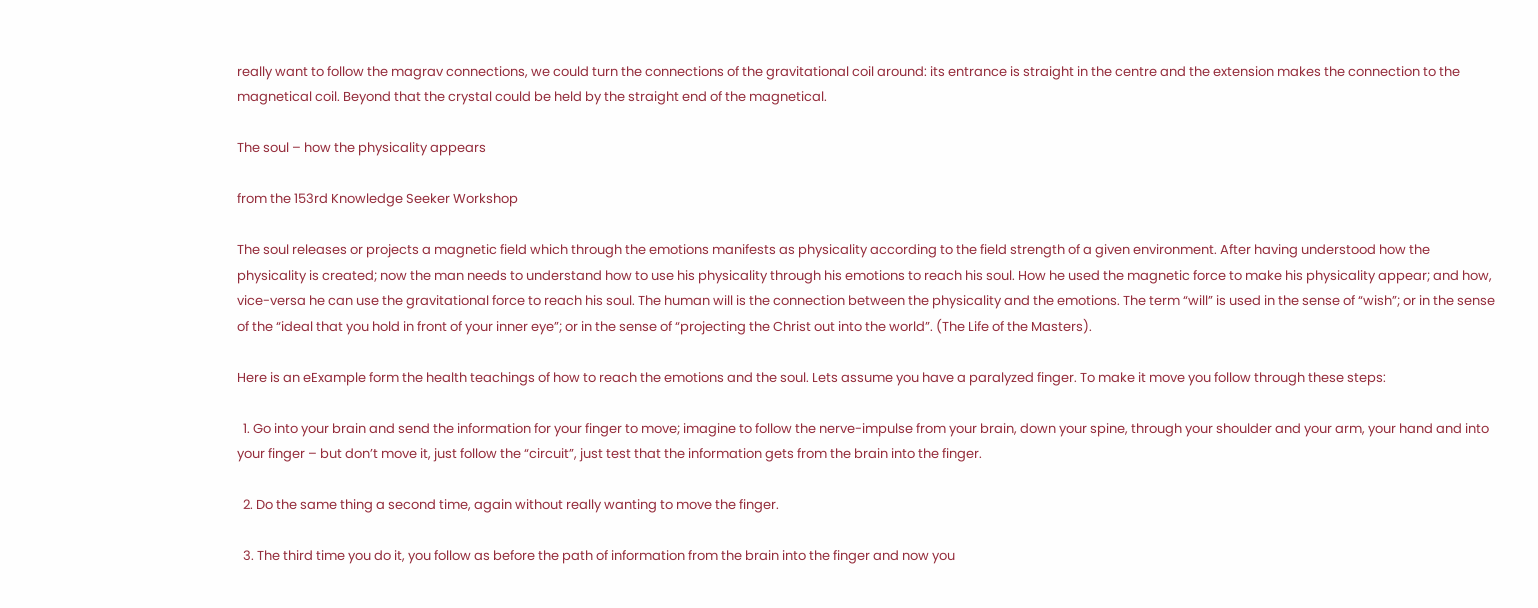really want to follow the magrav connections, we could turn the connections of the gravitational coil around: its entrance is straight in the centre and the extension makes the connection to the magnetical coil. Beyond that the crystal could be held by the straight end of the magnetical.

The soul – how the physicality appears

from the 153rd Knowledge Seeker Workshop

The soul releases or projects a magnetic field which through the emotions manifests as physicality according to the field strength of a given environment. After having understood how the physicality is created; now the man needs to understand how to use his physicality through his emotions to reach his soul. How he used the magnetic force to make his physicality appear; and how, vice-versa he can use the gravitational force to reach his soul. The human will is the connection between the physicality and the emotions. The term “will” is used in the sense of “wish”; or in the sense of the “ideal that you hold in front of your inner eye”; or in the sense of “projecting the Christ out into the world”. (The Life of the Masters).

Here is an eExample form the health teachings of how to reach the emotions and the soul. Lets assume you have a paralyzed finger. To make it move you follow through these steps:

  1. Go into your brain and send the information for your finger to move; imagine to follow the nerve-impulse from your brain, down your spine, through your shoulder and your arm, your hand and into your finger – but don’t move it, just follow the “circuit”, just test that the information gets from the brain into the finger.

  2. Do the same thing a second time, again without really wanting to move the finger.

  3. The third time you do it, you follow as before the path of information from the brain into the finger and now you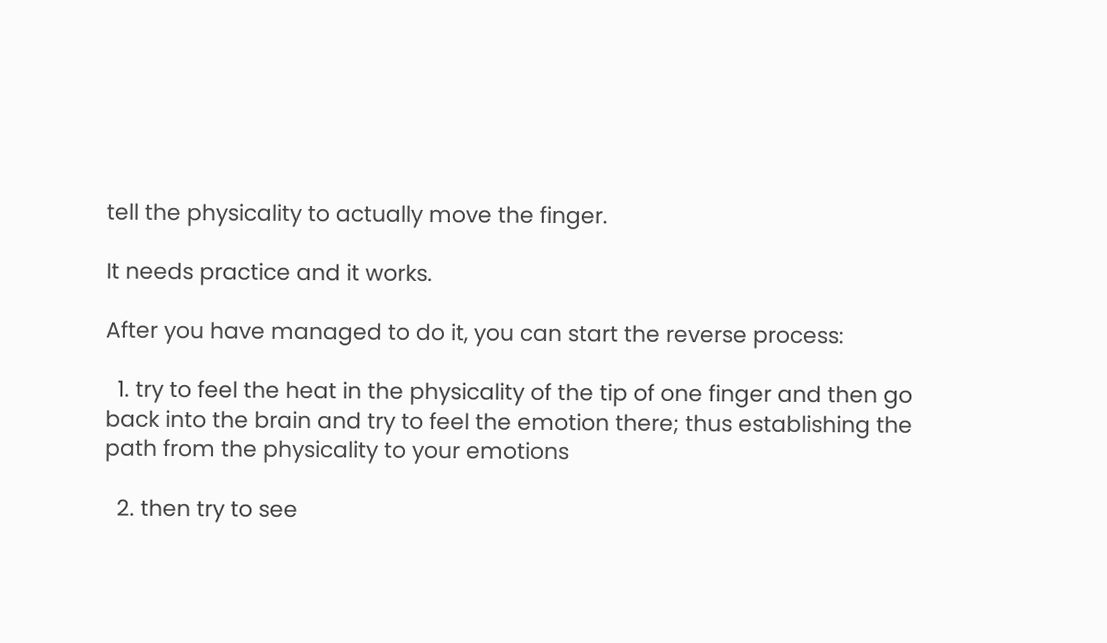tell the physicality to actually move the finger.

It needs practice and it works.

After you have managed to do it, you can start the reverse process:

  1. try to feel the heat in the physicality of the tip of one finger and then go back into the brain and try to feel the emotion there; thus establishing the path from the physicality to your emotions

  2. then try to see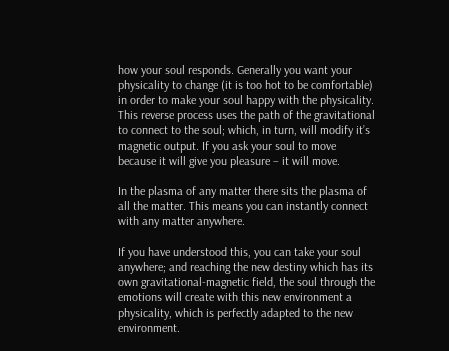how your soul responds. Generally you want your physicality to change (it is too hot to be comfortable) in order to make your soul happy with the physicality. This reverse process uses the path of the gravitational to connect to the soul; which, in turn, will modify it’s magnetic output. If you ask your soul to move because it will give you pleasure – it will move.

In the plasma of any matter there sits the plasma of all the matter. This means you can instantly connect with any matter anywhere.

If you have understood this, you can take your soul anywhere; and reaching the new destiny which has its own gravitational-magnetic field, the soul through the emotions will create with this new environment a physicality, which is perfectly adapted to the new environment.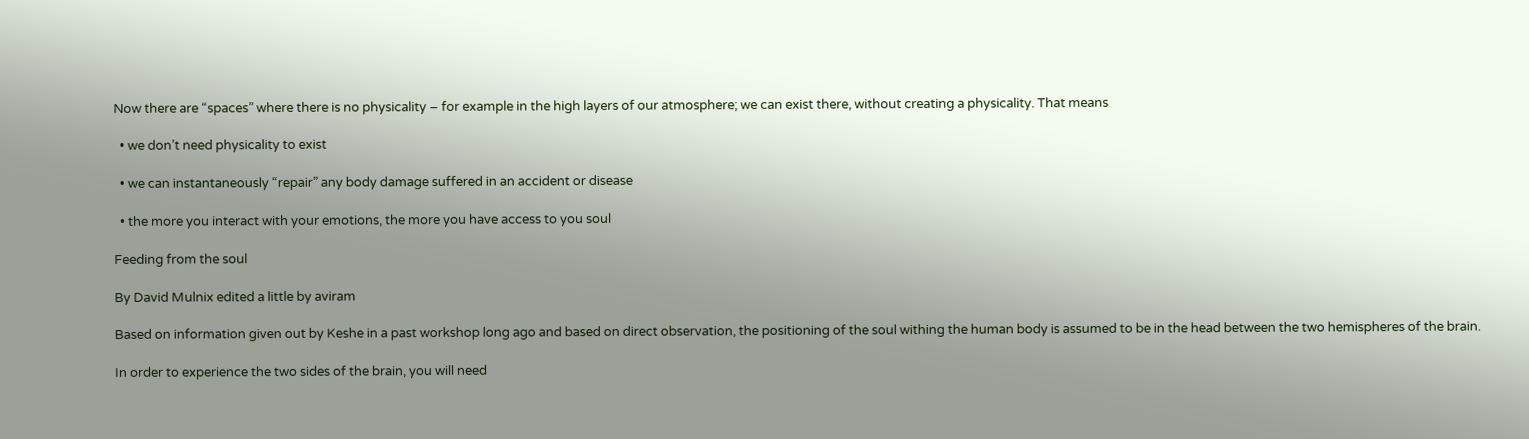Now there are “spaces” where there is no physicality – for example in the high layers of our atmosphere; we can exist there, without creating a physicality. That means

  • we don’t need physicality to exist

  • we can instantaneously “repair” any body damage suffered in an accident or disease

  • the more you interact with your emotions, the more you have access to you soul

Feeding from the soul

By David Mulnix edited a little by aviram

Based on information given out by Keshe in a past workshop long ago and based on direct observation, the positioning of the soul withing the human body is assumed to be in the head between the two hemispheres of the brain.

In order to experience the two sides of the brain, you will need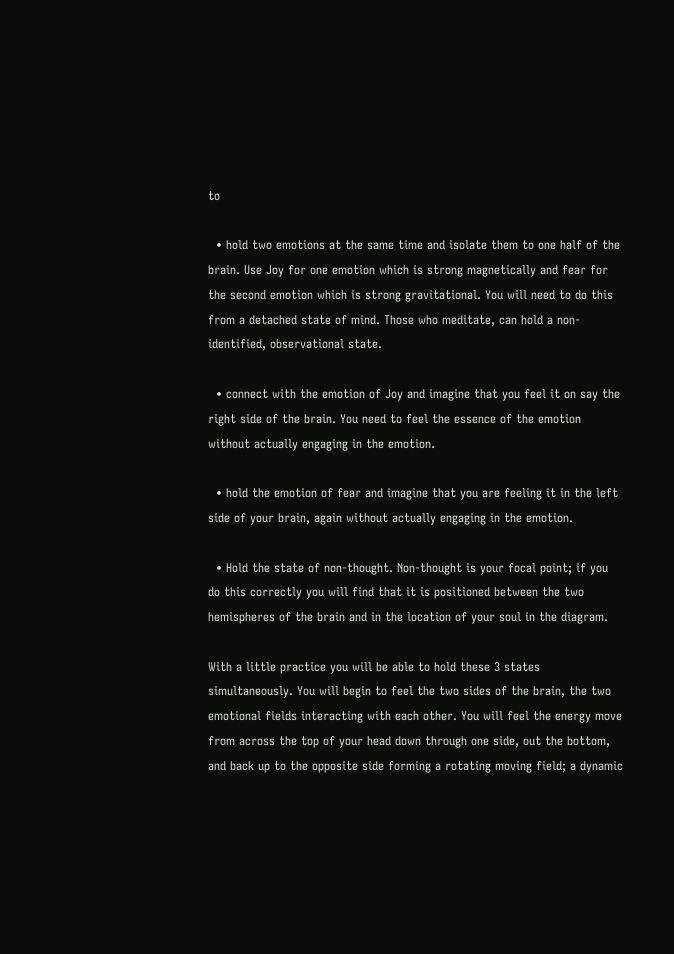to

  • hold two emotions at the same time and isolate them to one half of the brain. Use Joy for one emotion which is strong magnetically and fear for the second emotion which is strong gravitational. You will need to do this from a detached state of mind. Those who meditate, can hold a non-identified, observational state.

  • connect with the emotion of Joy and imagine that you feel it on say the right side of the brain. You need to feel the essence of the emotion without actually engaging in the emotion.

  • hold the emotion of fear and imagine that you are feeling it in the left side of your brain, again without actually engaging in the emotion.

  • Hold the state of non-thought. Non-thought is your focal point; if you do this correctly you will find that it is positioned between the two hemispheres of the brain and in the location of your soul in the diagram.

With a little practice you will be able to hold these 3 states simultaneously. You will begin to feel the two sides of the brain, the two emotional fields interacting with each other. You will feel the energy move from across the top of your head down through one side, out the bottom, and back up to the opposite side forming a rotating moving field; a dynamic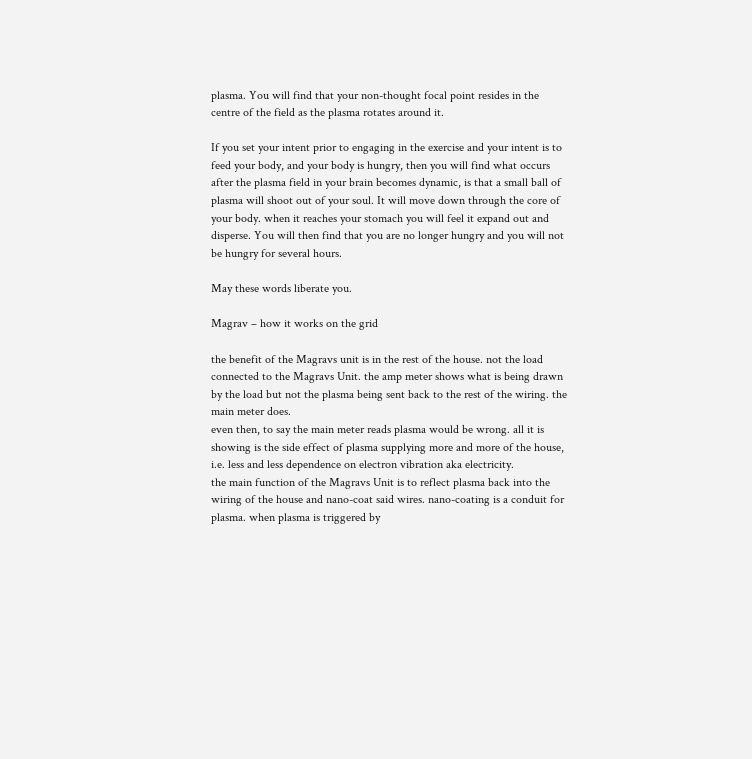plasma. You will find that your non-thought focal point resides in the centre of the field as the plasma rotates around it.

If you set your intent prior to engaging in the exercise and your intent is to feed your body, and your body is hungry, then you will find what occurs after the plasma field in your brain becomes dynamic, is that a small ball of plasma will shoot out of your soul. It will move down through the core of your body. when it reaches your stomach you will feel it expand out and disperse. You will then find that you are no longer hungry and you will not be hungry for several hours.

May these words liberate you.

Magrav – how it works on the grid

the benefit of the Magravs unit is in the rest of the house. not the load connected to the Magravs Unit. the amp meter shows what is being drawn by the load but not the plasma being sent back to the rest of the wiring. the main meter does.
even then, to say the main meter reads plasma would be wrong. all it is showing is the side effect of plasma supplying more and more of the house, i.e. less and less dependence on electron vibration aka electricity.
the main function of the Magravs Unit is to reflect plasma back into the wiring of the house and nano-coat said wires. nano-coating is a conduit for plasma. when plasma is triggered by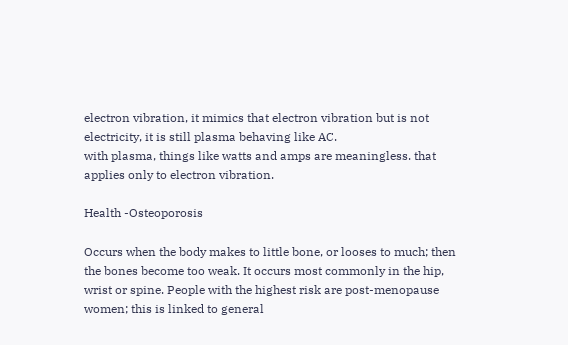electron vibration, it mimics that electron vibration but is not electricity, it is still plasma behaving like AC.
with plasma, things like watts and amps are meaningless. that applies only to electron vibration.

Health -Osteoporosis

Occurs when the body makes to little bone, or looses to much; then the bones become too weak. It occurs most commonly in the hip, wrist or spine. People with the highest risk are post-menopause women; this is linked to general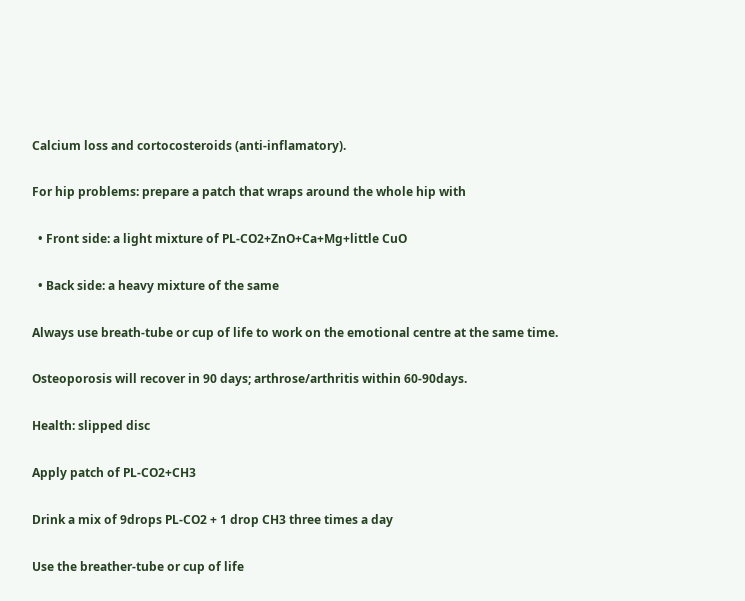Calcium loss and cortocosteroids (anti-inflamatory).

For hip problems: prepare a patch that wraps around the whole hip with

  • Front side: a light mixture of PL-CO2+ZnO+Ca+Mg+little CuO

  • Back side: a heavy mixture of the same

Always use breath-tube or cup of life to work on the emotional centre at the same time.

Osteoporosis will recover in 90 days; arthrose/arthritis within 60-90days.

Health: slipped disc

Apply patch of PL-CO2+CH3

Drink a mix of 9drops PL-CO2 + 1 drop CH3 three times a day

Use the breather-tube or cup of life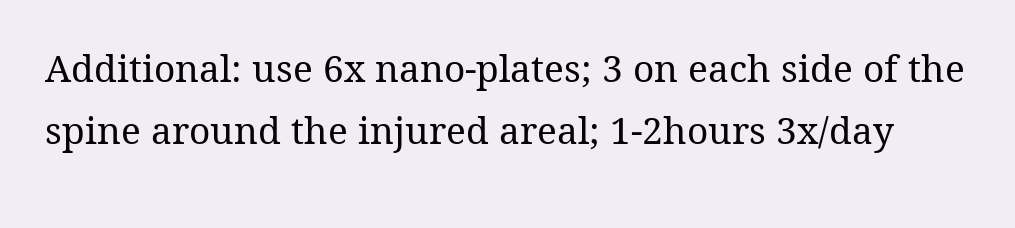Additional: use 6x nano-plates; 3 on each side of the spine around the injured areal; 1-2hours 3x/day